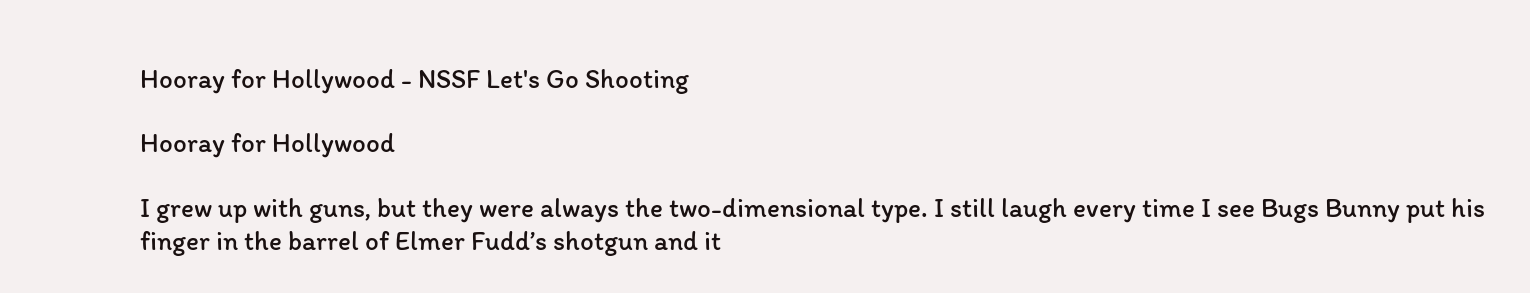Hooray for Hollywood - NSSF Let's Go Shooting

Hooray for Hollywood

I grew up with guns, but they were always the two-dimensional type. I still laugh every time I see Bugs Bunny put his finger in the barrel of Elmer Fudd’s shotgun and it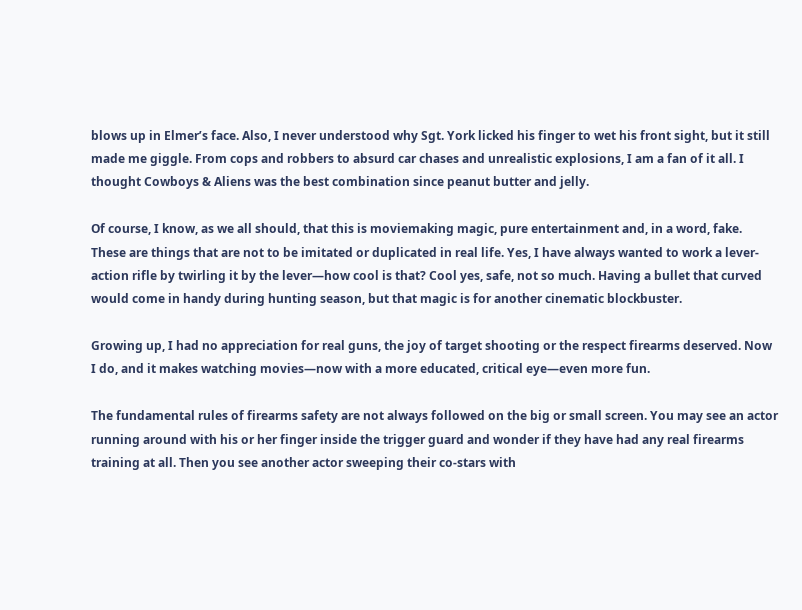blows up in Elmer’s face. Also, I never understood why Sgt. York licked his finger to wet his front sight, but it still made me giggle. From cops and robbers to absurd car chases and unrealistic explosions, I am a fan of it all. I thought Cowboys & Aliens was the best combination since peanut butter and jelly.

Of course, I know, as we all should, that this is moviemaking magic, pure entertainment and, in a word, fake. These are things that are not to be imitated or duplicated in real life. Yes, I have always wanted to work a lever-action rifle by twirling it by the lever—how cool is that? Cool yes, safe, not so much. Having a bullet that curved would come in handy during hunting season, but that magic is for another cinematic blockbuster.

Growing up, I had no appreciation for real guns, the joy of target shooting or the respect firearms deserved. Now I do, and it makes watching movies—now with a more educated, critical eye—even more fun.

The fundamental rules of firearms safety are not always followed on the big or small screen. You may see an actor running around with his or her finger inside the trigger guard and wonder if they have had any real firearms training at all. Then you see another actor sweeping their co-stars with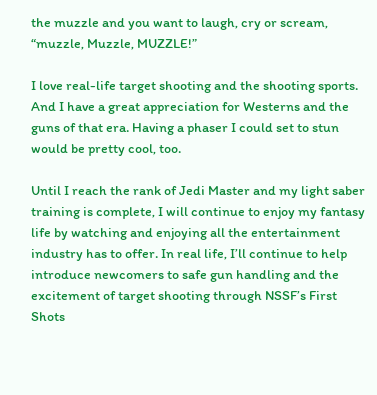the muzzle and you want to laugh, cry or scream, “muzzle, Muzzle, MUZZLE!”

I love real-life target shooting and the shooting sports. And I have a great appreciation for Westerns and the guns of that era. Having a phaser I could set to stun would be pretty cool, too.

Until I reach the rank of Jedi Master and my light saber training is complete, I will continue to enjoy my fantasy life by watching and enjoying all the entertainment industry has to offer. In real life, I’ll continue to help introduce newcomers to safe gun handling and the excitement of target shooting through NSSF’s First Shots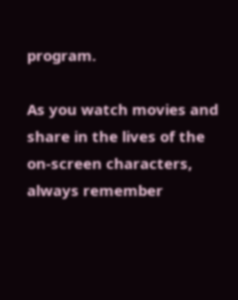program.

As you watch movies and share in the lives of the on-screen characters, always remember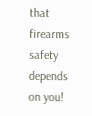that firearms safety depends on you!